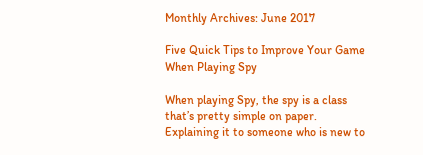Monthly Archives: June 2017

Five Quick Tips to Improve Your Game When Playing Spy

When playing Spy, the spy is a class that’s pretty simple on paper. Explaining it to someone who is new to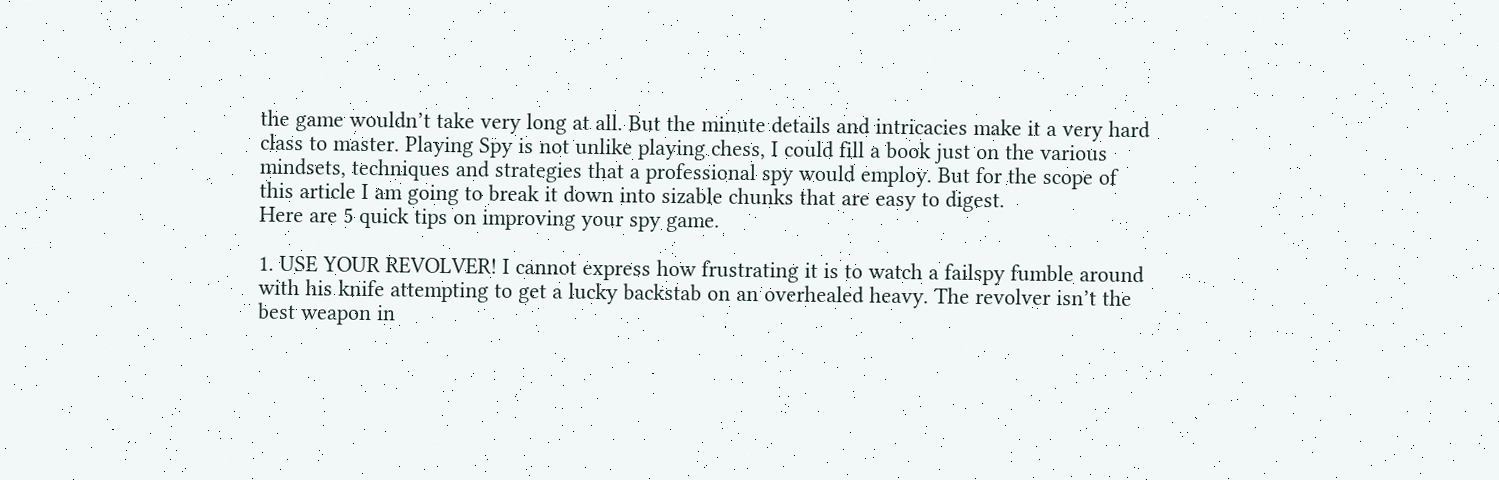the game wouldn’t take very long at all. But the minute details and intricacies make it a very hard class to master. Playing Spy is not unlike playing chess, I could fill a book just on the various mindsets, techniques and strategies that a professional spy would employ. But for the scope of this article I am going to break it down into sizable chunks that are easy to digest.
Here are 5 quick tips on improving your spy game.

1. USE YOUR REVOLVER! I cannot express how frustrating it is to watch a failspy fumble around with his knife attempting to get a lucky backstab on an overhealed heavy. The revolver isn’t the best weapon in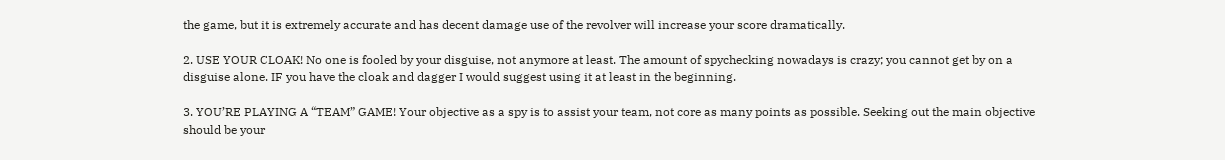the game, but it is extremely accurate and has decent damage use of the revolver will increase your score dramatically.

2. USE YOUR CLOAK! No one is fooled by your disguise, not anymore at least. The amount of spychecking nowadays is crazy; you cannot get by on a disguise alone. IF you have the cloak and dagger I would suggest using it at least in the beginning.

3. YOU’RE PLAYING A “TEAM” GAME! Your objective as a spy is to assist your team, not core as many points as possible. Seeking out the main objective should be your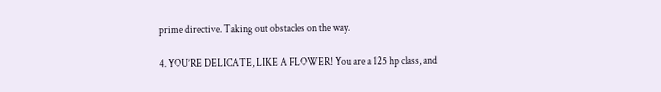prime directive. Taking out obstacles on the way.

4. YOU’RE DELICATE, LIKE A FLOWER! You are a 125 hp class, and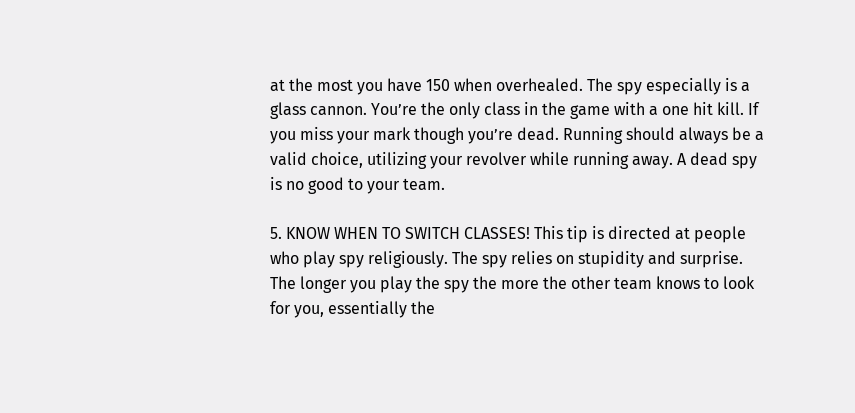at the most you have 150 when overhealed. The spy especially is a glass cannon. You’re the only class in the game with a one hit kill. If you miss your mark though you’re dead. Running should always be a valid choice, utilizing your revolver while running away. A dead spy is no good to your team.

5. KNOW WHEN TO SWITCH CLASSES! This tip is directed at people who play spy religiously. The spy relies on stupidity and surprise. The longer you play the spy the more the other team knows to look for you, essentially the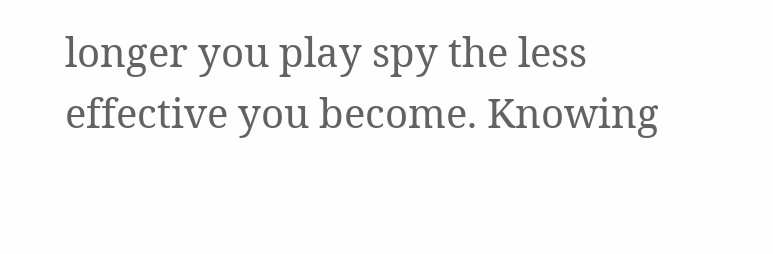longer you play spy the less effective you become. Knowing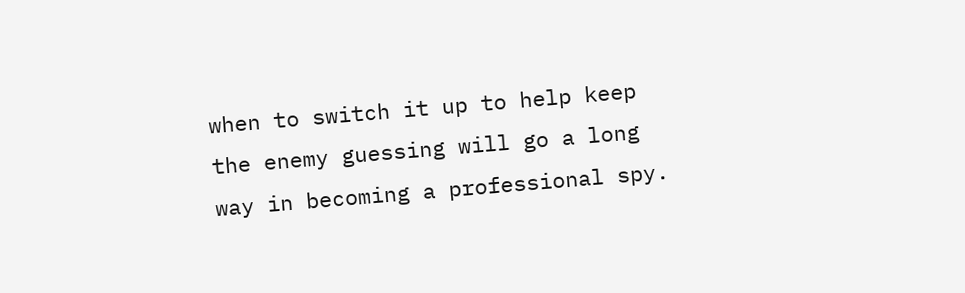when to switch it up to help keep the enemy guessing will go a long way in becoming a professional spy.